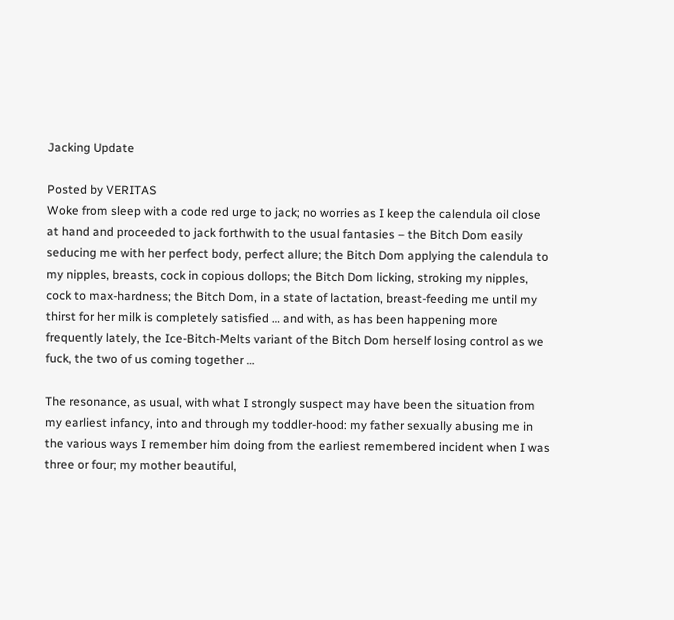Jacking Update

Posted by VERITAS
Woke from sleep with a code red urge to jack; no worries as I keep the calendula oil close at hand and proceeded to jack forthwith to the usual fantasies – the Bitch Dom easily seducing me with her perfect body, perfect allure; the Bitch Dom applying the calendula to my nipples, breasts, cock in copious dollops; the Bitch Dom licking, stroking my nipples, cock to max-hardness; the Bitch Dom, in a state of lactation, breast-feeding me until my thirst for her milk is completely satisfied … and with, as has been happening more frequently lately, the Ice-Bitch-Melts variant of the Bitch Dom herself losing control as we fuck, the two of us coming together …

The resonance, as usual, with what I strongly suspect may have been the situation from my earliest infancy, into and through my toddler-hood: my father sexually abusing me in the various ways I remember him doing from the earliest remembered incident when I was three or four; my mother beautiful,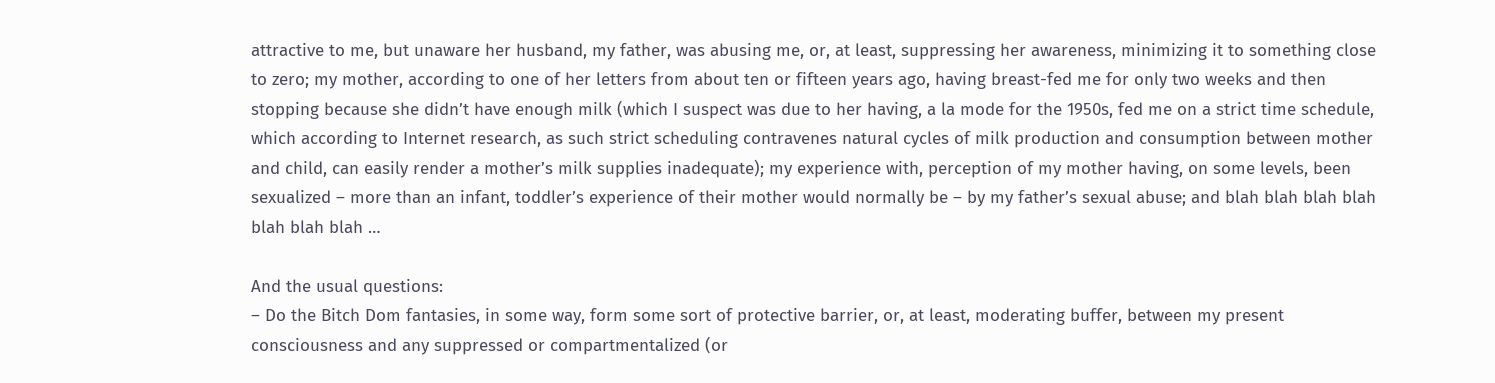attractive to me, but unaware her husband, my father, was abusing me, or, at least, suppressing her awareness, minimizing it to something close to zero; my mother, according to one of her letters from about ten or fifteen years ago, having breast-fed me for only two weeks and then stopping because she didn’t have enough milk (which I suspect was due to her having, a la mode for the 1950s, fed me on a strict time schedule, which according to Internet research, as such strict scheduling contravenes natural cycles of milk production and consumption between mother and child, can easily render a mother’s milk supplies inadequate); my experience with, perception of my mother having, on some levels, been sexualized – more than an infant, toddler’s experience of their mother would normally be – by my father’s sexual abuse; and blah blah blah blah blah blah blah …

And the usual questions:
– Do the Bitch Dom fantasies, in some way, form some sort of protective barrier, or, at least, moderating buffer, between my present consciousness and any suppressed or compartmentalized (or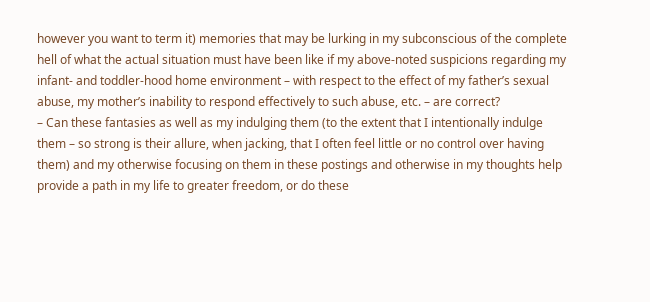however you want to term it) memories that may be lurking in my subconscious of the complete hell of what the actual situation must have been like if my above-noted suspicions regarding my infant- and toddler-hood home environment – with respect to the effect of my father’s sexual abuse, my mother’s inability to respond effectively to such abuse, etc. – are correct?
– Can these fantasies as well as my indulging them (to the extent that I intentionally indulge them – so strong is their allure, when jacking, that I often feel little or no control over having them) and my otherwise focusing on them in these postings and otherwise in my thoughts help provide a path in my life to greater freedom, or do these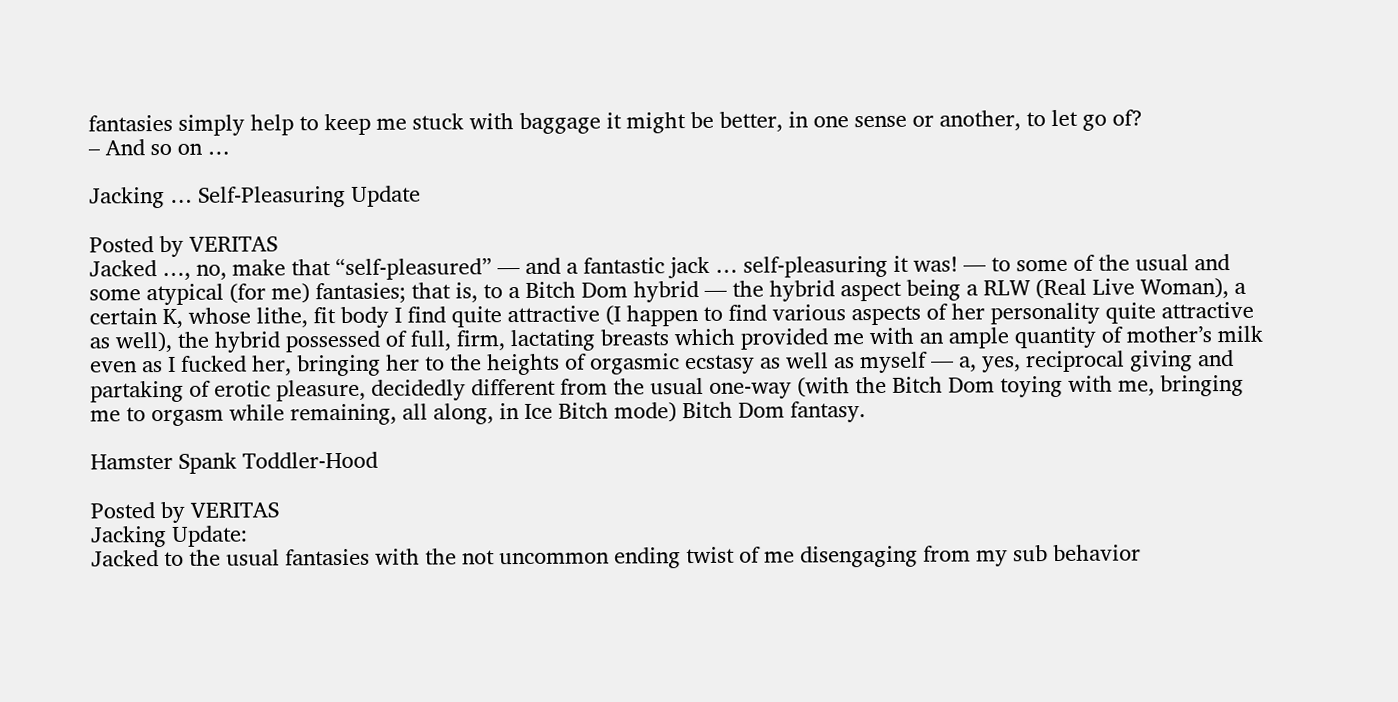fantasies simply help to keep me stuck with baggage it might be better, in one sense or another, to let go of?
– And so on …

Jacking … Self-Pleasuring Update

Posted by VERITAS
Jacked …, no, make that “self-pleasured” — and a fantastic jack … self-pleasuring it was! — to some of the usual and some atypical (for me) fantasies; that is, to a Bitch Dom hybrid — the hybrid aspect being a RLW (Real Live Woman), a certain K, whose lithe, fit body I find quite attractive (I happen to find various aspects of her personality quite attractive as well), the hybrid possessed of full, firm, lactating breasts which provided me with an ample quantity of mother’s milk even as I fucked her, bringing her to the heights of orgasmic ecstasy as well as myself — a, yes, reciprocal giving and partaking of erotic pleasure, decidedly different from the usual one-way (with the Bitch Dom toying with me, bringing me to orgasm while remaining, all along, in Ice Bitch mode) Bitch Dom fantasy.

Hamster Spank Toddler-Hood

Posted by VERITAS
Jacking Update:
Jacked to the usual fantasies with the not uncommon ending twist of me disengaging from my sub behavior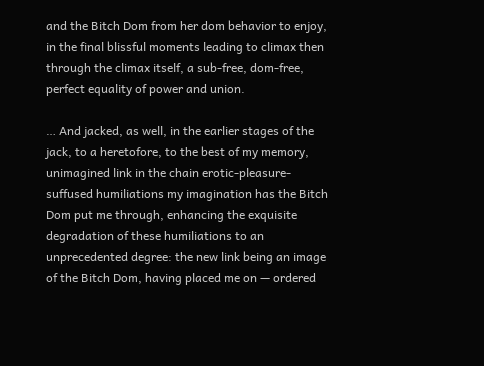and the Bitch Dom from her dom behavior to enjoy, in the final blissful moments leading to climax then through the climax itself, a sub-free, dom-free, perfect equality of power and union.

… And jacked, as well, in the earlier stages of the jack, to a heretofore, to the best of my memory, unimagined link in the chain erotic-pleasure-suffused humiliations my imagination has the Bitch Dom put me through, enhancing the exquisite degradation of these humiliations to an unprecedented degree: the new link being an image of the Bitch Dom, having placed me on — ordered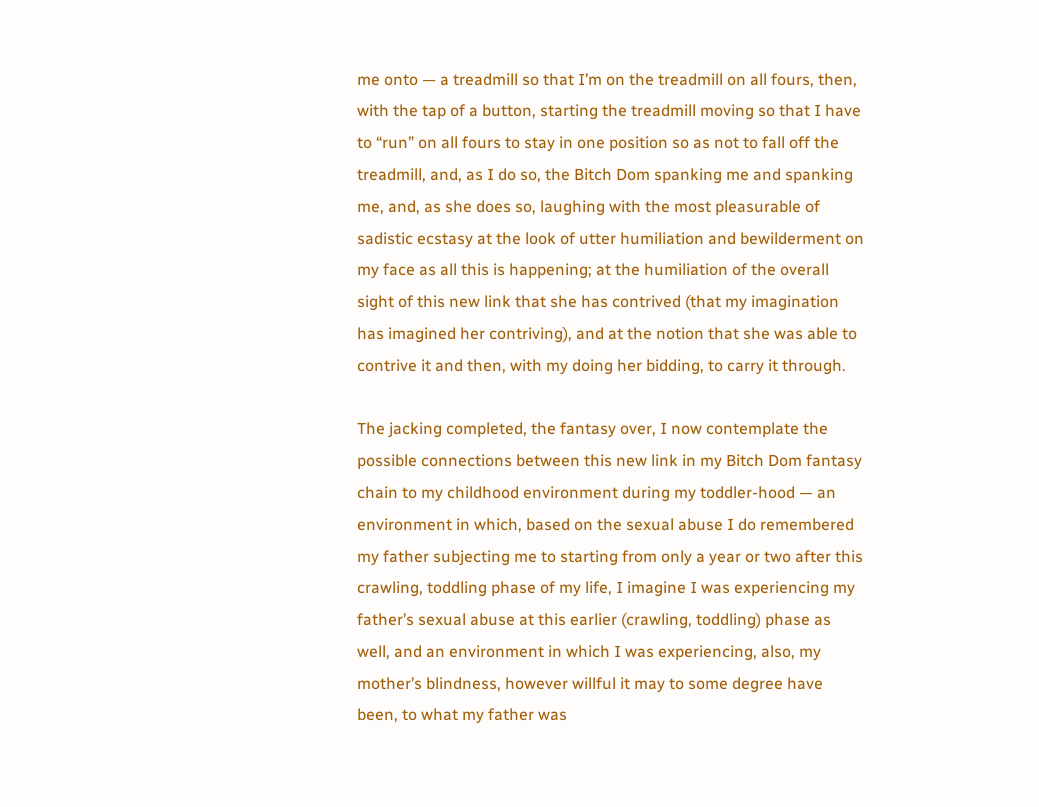me onto — a treadmill so that I’m on the treadmill on all fours, then, with the tap of a button, starting the treadmill moving so that I have to “run” on all fours to stay in one position so as not to fall off the treadmill, and, as I do so, the Bitch Dom spanking me and spanking me, and, as she does so, laughing with the most pleasurable of sadistic ecstasy at the look of utter humiliation and bewilderment on my face as all this is happening; at the humiliation of the overall sight of this new link that she has contrived (that my imagination has imagined her contriving), and at the notion that she was able to contrive it and then, with my doing her bidding, to carry it through.

The jacking completed, the fantasy over, I now contemplate the possible connections between this new link in my Bitch Dom fantasy chain to my childhood environment during my toddler-hood — an environment in which, based on the sexual abuse I do remembered my father subjecting me to starting from only a year or two after this crawling, toddling phase of my life, I imagine I was experiencing my father’s sexual abuse at this earlier (crawling, toddling) phase as well, and an environment in which I was experiencing, also, my mother’s blindness, however willful it may to some degree have been, to what my father was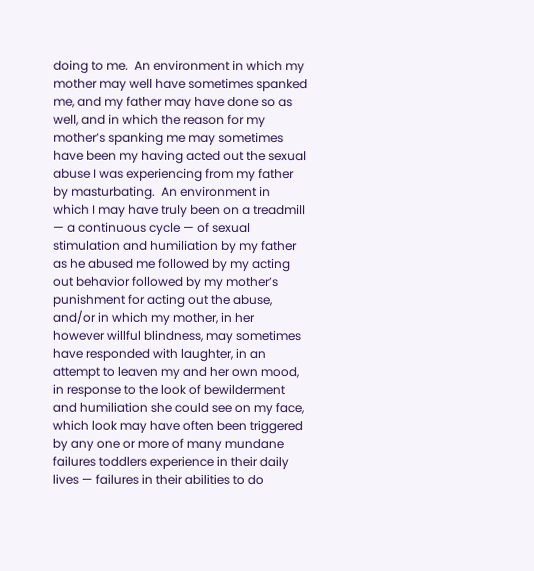doing to me.  An environment in which my mother may well have sometimes spanked me, and my father may have done so as well, and in which the reason for my mother’s spanking me may sometimes have been my having acted out the sexual abuse I was experiencing from my father by masturbating.  An environment in which I may have truly been on a treadmill — a continuous cycle — of sexual stimulation and humiliation by my father as he abused me followed by my acting out behavior followed by my mother’s punishment for acting out the abuse, and/or in which my mother, in her however willful blindness, may sometimes have responded with laughter, in an attempt to leaven my and her own mood, in response to the look of bewilderment and humiliation she could see on my face, which look may have often been triggered by any one or more of many mundane failures toddlers experience in their daily lives — failures in their abilities to do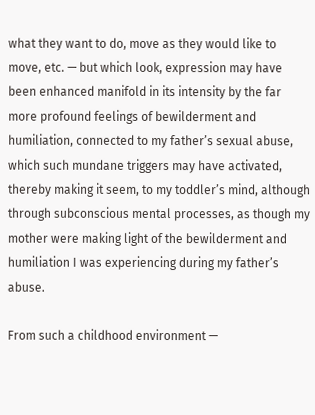what they want to do, move as they would like to move, etc. — but which look, expression may have been enhanced manifold in its intensity by the far more profound feelings of bewilderment and humiliation, connected to my father’s sexual abuse, which such mundane triggers may have activated, thereby making it seem, to my toddler’s mind, although through subconscious mental processes, as though my mother were making light of the bewilderment and humiliation I was experiencing during my father’s abuse.

From such a childhood environment —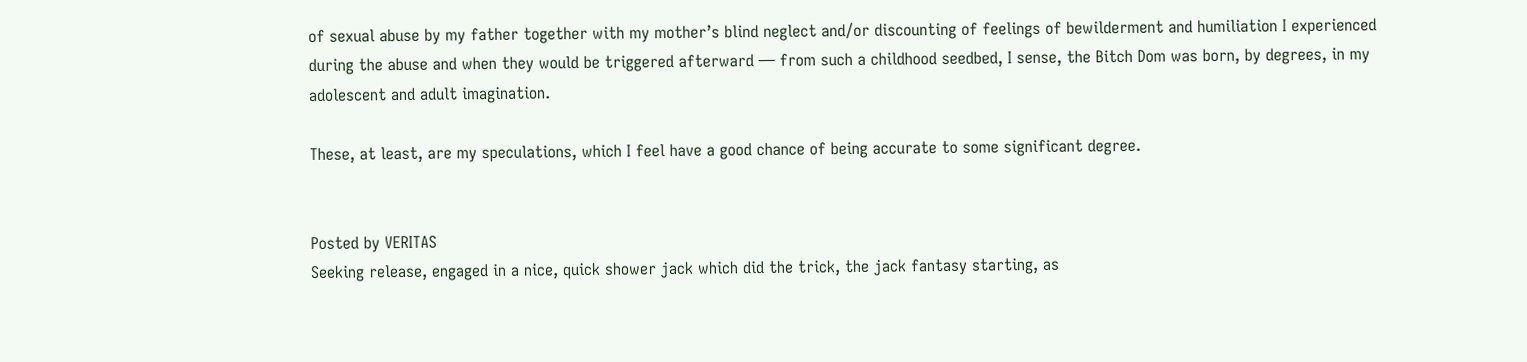of sexual abuse by my father together with my mother’s blind neglect and/or discounting of feelings of bewilderment and humiliation I experienced during the abuse and when they would be triggered afterward — from such a childhood seedbed, I sense, the Bitch Dom was born, by degrees, in my adolescent and adult imagination.

These, at least, are my speculations, which I feel have a good chance of being accurate to some significant degree.


Posted by VERITAS
Seeking release, engaged in a nice, quick shower jack which did the trick, the jack fantasy starting, as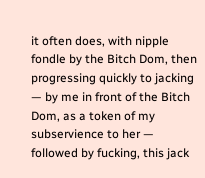it often does, with nipple fondle by the Bitch Dom, then progressing quickly to jacking — by me in front of the Bitch Dom, as a token of my subservience to her — followed by fucking, this jack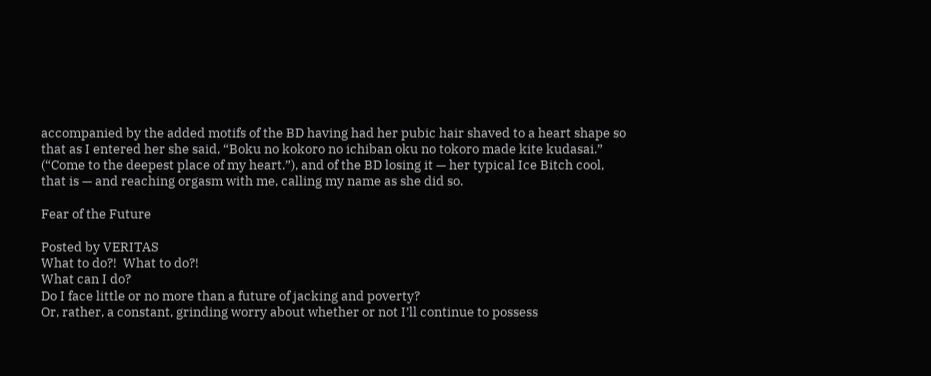accompanied by the added motifs of the BD having had her pubic hair shaved to a heart shape so that as I entered her she said, “Boku no kokoro no ichiban oku no tokoro made kite kudasai.” (“Come to the deepest place of my heart.”), and of the BD losing it — her typical Ice Bitch cool, that is — and reaching orgasm with me, calling my name as she did so.

Fear of the Future

Posted by VERITAS
What to do?!  What to do?!
What can I do?
Do I face little or no more than a future of jacking and poverty?
Or, rather, a constant, grinding worry about whether or not I’ll continue to possess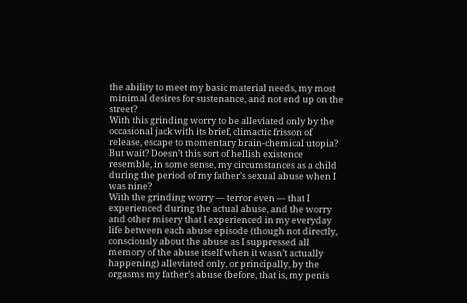the ability to meet my basic material needs, my most minimal desires for sustenance, and not end up on the street?
With this grinding worry to be alleviated only by the occasional jack with its brief, climactic frisson of release, escape to momentary brain-chemical utopia?
But wait? Doesn’t this sort of hellish existence resemble, in some sense, my circumstances as a child during the period of my father’s sexual abuse when I was nine?
With the grinding worry — terror even — that I experienced during the actual abuse, and the worry and other misery that I experienced in my everyday life between each abuse episode (though not directly, consciously about the abuse as I suppressed all memory of the abuse itself when it wasn’t actually happening) alleviated only, or principally, by the orgasms my father’s abuse (before, that is, my penis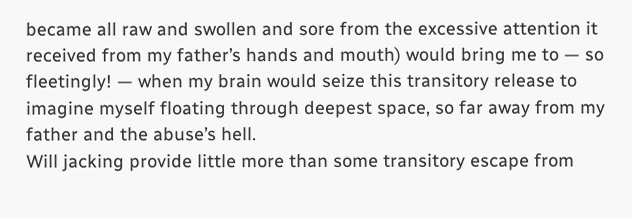became all raw and swollen and sore from the excessive attention it received from my father’s hands and mouth) would bring me to — so fleetingly! — when my brain would seize this transitory release to imagine myself floating through deepest space, so far away from my father and the abuse’s hell.
Will jacking provide little more than some transitory escape from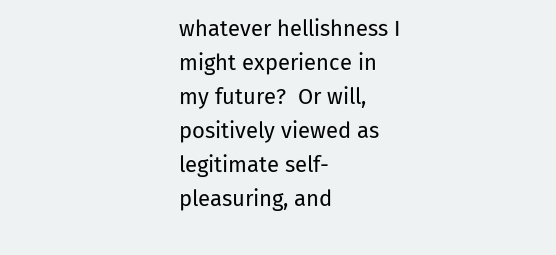whatever hellishness I might experience in my future?  Or will, positively viewed as legitimate self-pleasuring, and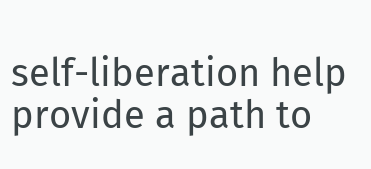self-liberation help provide a path to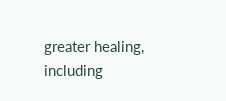greater healing, including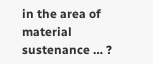in the area of material sustenance … ?